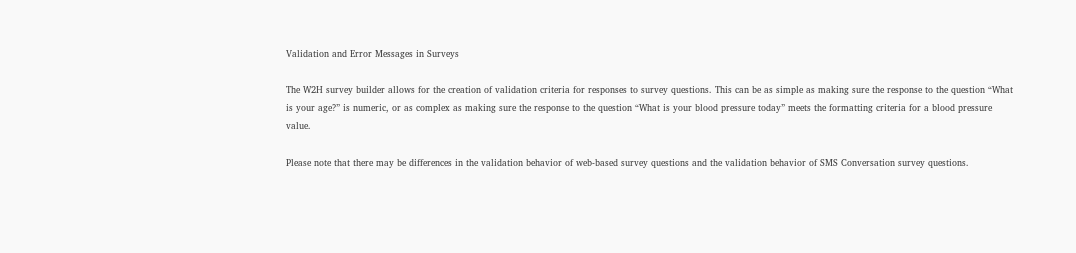Validation and Error Messages in Surveys

The W2H survey builder allows for the creation of validation criteria for responses to survey questions. This can be as simple as making sure the response to the question “What is your age?” is numeric, or as complex as making sure the response to the question “What is your blood pressure today” meets the formatting criteria for a blood pressure value.

Please note that there may be differences in the validation behavior of web-based survey questions and the validation behavior of SMS Conversation survey questions.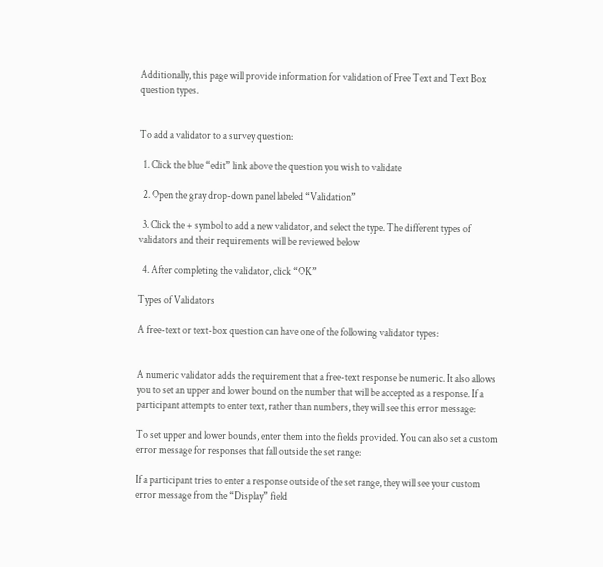Additionally, this page will provide information for validation of Free Text and Text Box question types.


To add a validator to a survey question:

  1. Click the blue “edit” link above the question you wish to validate

  2. Open the gray drop-down panel labeled “Validation”

  3. Click the + symbol to add a new validator, and select the type. The different types of validators and their requirements will be reviewed below

  4. After completing the validator, click “OK”

Types of Validators

A free-text or text-box question can have one of the following validator types:


A numeric validator adds the requirement that a free-text response be numeric. It also allows you to set an upper and lower bound on the number that will be accepted as a response. If a participant attempts to enter text, rather than numbers, they will see this error message:

To set upper and lower bounds, enter them into the fields provided. You can also set a custom error message for responses that fall outside the set range:

If a participant tries to enter a response outside of the set range, they will see your custom error message from the “Display” field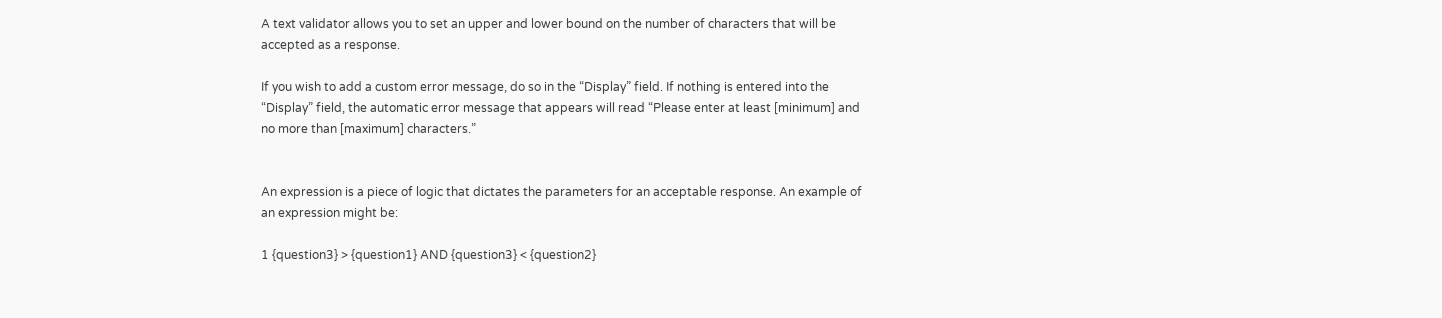A text validator allows you to set an upper and lower bound on the number of characters that will be accepted as a response.

If you wish to add a custom error message, do so in the “Display” field. If nothing is entered into the “Display” field, the automatic error message that appears will read “Please enter at least [minimum] and no more than [maximum] characters.”


An expression is a piece of logic that dictates the parameters for an acceptable response. An example of an expression might be:

1 {question3} > {question1} AND {question3} < {question2}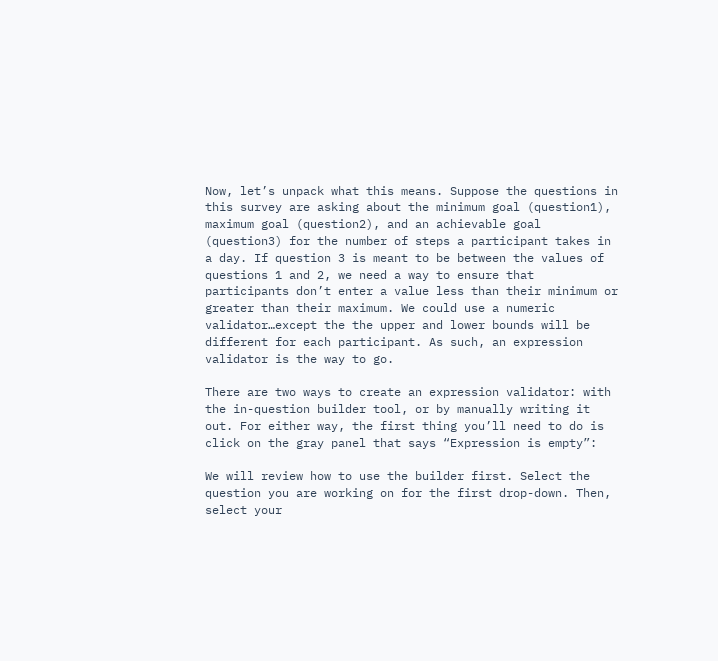Now, let’s unpack what this means. Suppose the questions in this survey are asking about the minimum goal (question1), maximum goal (question2), and an achievable goal (question3) for the number of steps a participant takes in a day. If question 3 is meant to be between the values of questions 1 and 2, we need a way to ensure that participants don’t enter a value less than their minimum or greater than their maximum. We could use a numeric validator…except the the upper and lower bounds will be different for each participant. As such, an expression validator is the way to go.

There are two ways to create an expression validator: with the in-question builder tool, or by manually writing it out. For either way, the first thing you’ll need to do is click on the gray panel that says “Expression is empty”:

We will review how to use the builder first. Select the question you are working on for the first drop-down. Then, select your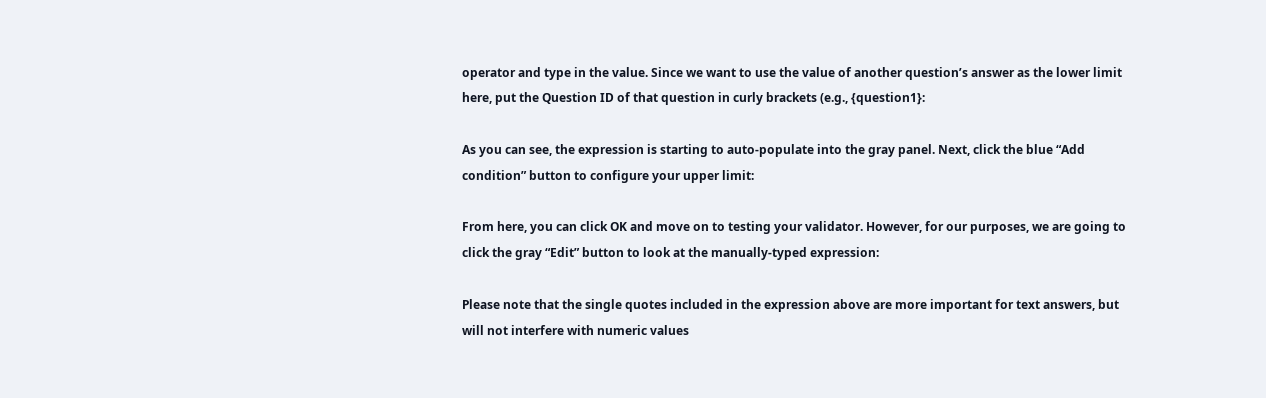operator and type in the value. Since we want to use the value of another question’s answer as the lower limit here, put the Question ID of that question in curly brackets (e.g., {question1}:

As you can see, the expression is starting to auto-populate into the gray panel. Next, click the blue “Add condition” button to configure your upper limit:

From here, you can click OK and move on to testing your validator. However, for our purposes, we are going to click the gray “Edit” button to look at the manually-typed expression:

Please note that the single quotes included in the expression above are more important for text answers, but will not interfere with numeric values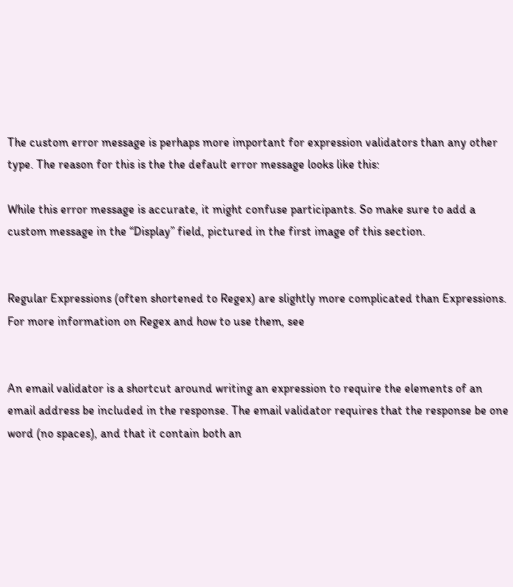The custom error message is perhaps more important for expression validators than any other type. The reason for this is the the default error message looks like this:

While this error message is accurate, it might confuse participants. So make sure to add a custom message in the “Display” field, pictured in the first image of this section.


Regular Expressions (often shortened to Regex) are slightly more complicated than Expressions. For more information on Regex and how to use them, see


An email validator is a shortcut around writing an expression to require the elements of an email address be included in the response. The email validator requires that the response be one word (no spaces), and that it contain both an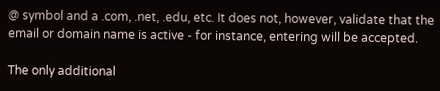@ symbol and a .com, .net, .edu, etc. It does not, however, validate that the email or domain name is active - for instance, entering will be accepted.

The only additional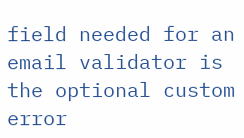field needed for an email validator is the optional custom error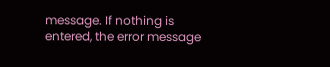message. If nothing is entered, the error message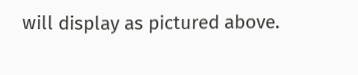will display as pictured above.